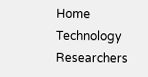Home Technology Researchers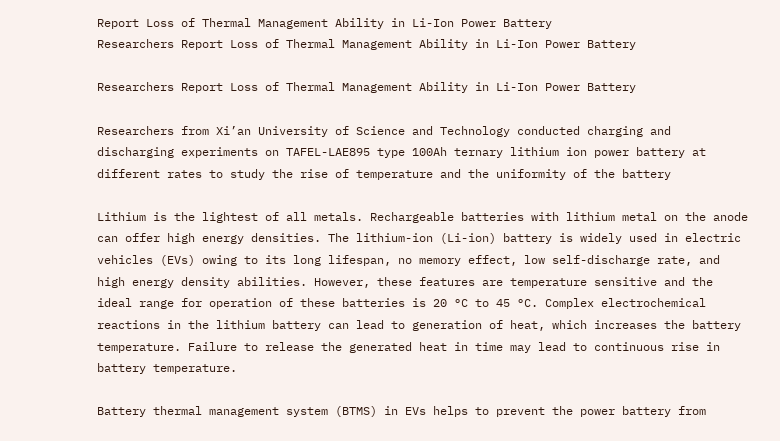Report Loss of Thermal Management Ability in Li-Ion Power Battery
Researchers Report Loss of Thermal Management Ability in Li-Ion Power Battery

Researchers Report Loss of Thermal Management Ability in Li-Ion Power Battery

Researchers from Xi’an University of Science and Technology conducted charging and discharging experiments on TAFEL-LAE895 type 100Ah ternary lithium ion power battery at different rates to study the rise of temperature and the uniformity of the battery

Lithium is the lightest of all metals. Rechargeable batteries with lithium metal on the anode can offer high energy densities. The lithium-ion (Li-ion) battery is widely used in electric vehicles (EVs) owing to its long lifespan, no memory effect, low self-discharge rate, and high energy density abilities. However, these features are temperature sensitive and the ideal range for operation of these batteries is 20 °C to 45 °C. Complex electrochemical reactions in the lithium battery can lead to generation of heat, which increases the battery temperature. Failure to release the generated heat in time may lead to continuous rise in battery temperature.

Battery thermal management system (BTMS) in EVs helps to prevent the power battery from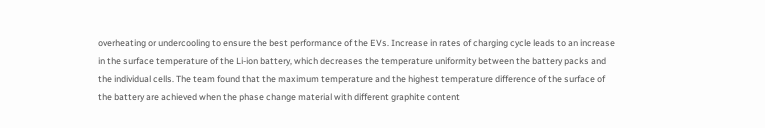overheating or undercooling to ensure the best performance of the EVs. Increase in rates of charging cycle leads to an increase in the surface temperature of the Li-ion battery, which decreases the temperature uniformity between the battery packs and the individual cells. The team found that the maximum temperature and the highest temperature difference of the surface of the battery are achieved when the phase change material with different graphite content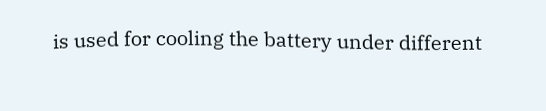is used for cooling the battery under different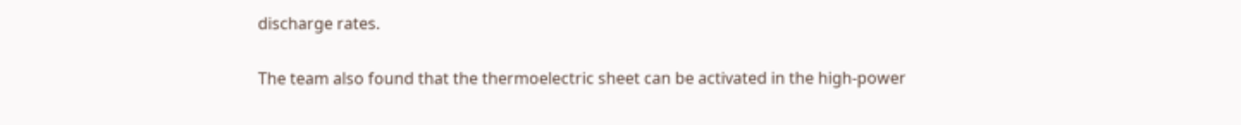discharge rates.

The team also found that the thermoelectric sheet can be activated in the high-power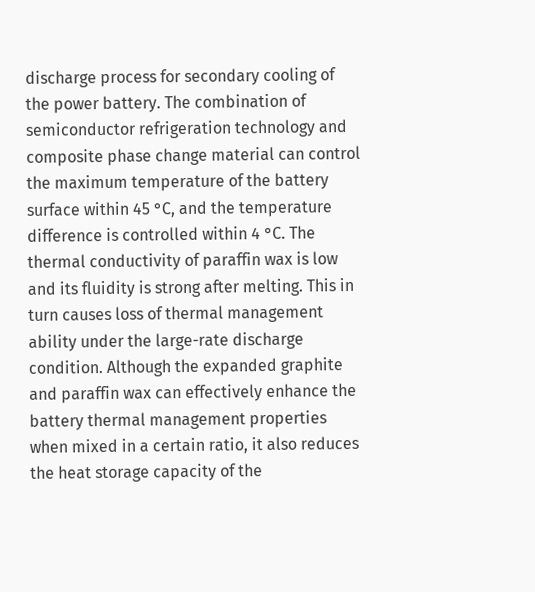discharge process for secondary cooling of the power battery. The combination of semiconductor refrigeration technology and composite phase change material can control the maximum temperature of the battery surface within 45 °C, and the temperature difference is controlled within 4 °C. The thermal conductivity of paraffin wax is low and its fluidity is strong after melting. This in turn causes loss of thermal management ability under the large-rate discharge condition. Although the expanded graphite and paraffin wax can effectively enhance the battery thermal management properties when mixed in a certain ratio, it also reduces the heat storage capacity of the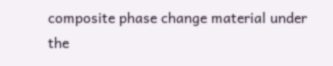composite phase change material under the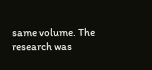same volume. The research was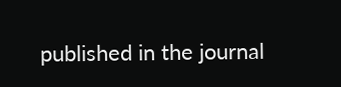published in the journal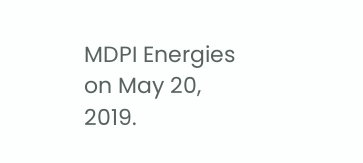MDPI Energies on May 20, 2019.